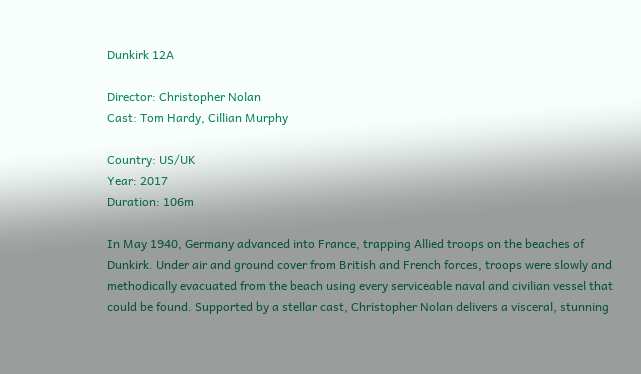Dunkirk 12A

Director: Christopher Nolan
Cast: Tom Hardy, Cillian Murphy

Country: US/UK
Year: 2017
Duration: 106m

In May 1940, Germany advanced into France, trapping Allied troops on the beaches of Dunkirk. Under air and ground cover from British and French forces, troops were slowly and methodically evacuated from the beach using every serviceable naval and civilian vessel that could be found. Supported by a stellar cast, Christopher Nolan delivers a visceral, stunning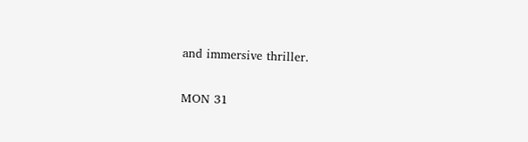and immersive thriller.

MON 31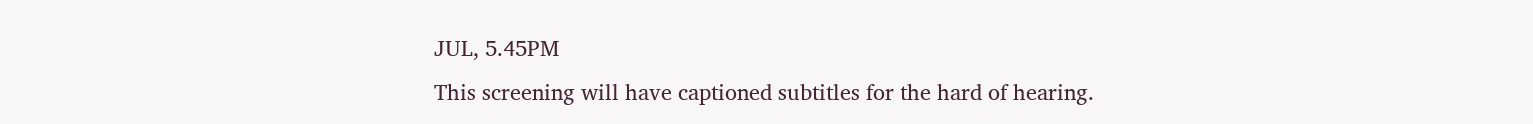JUL, 5.45PM
This screening will have captioned subtitles for the hard of hearing.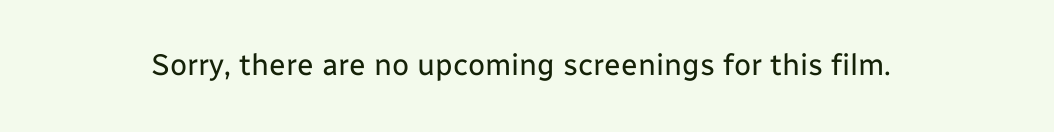Sorry, there are no upcoming screenings for this film.